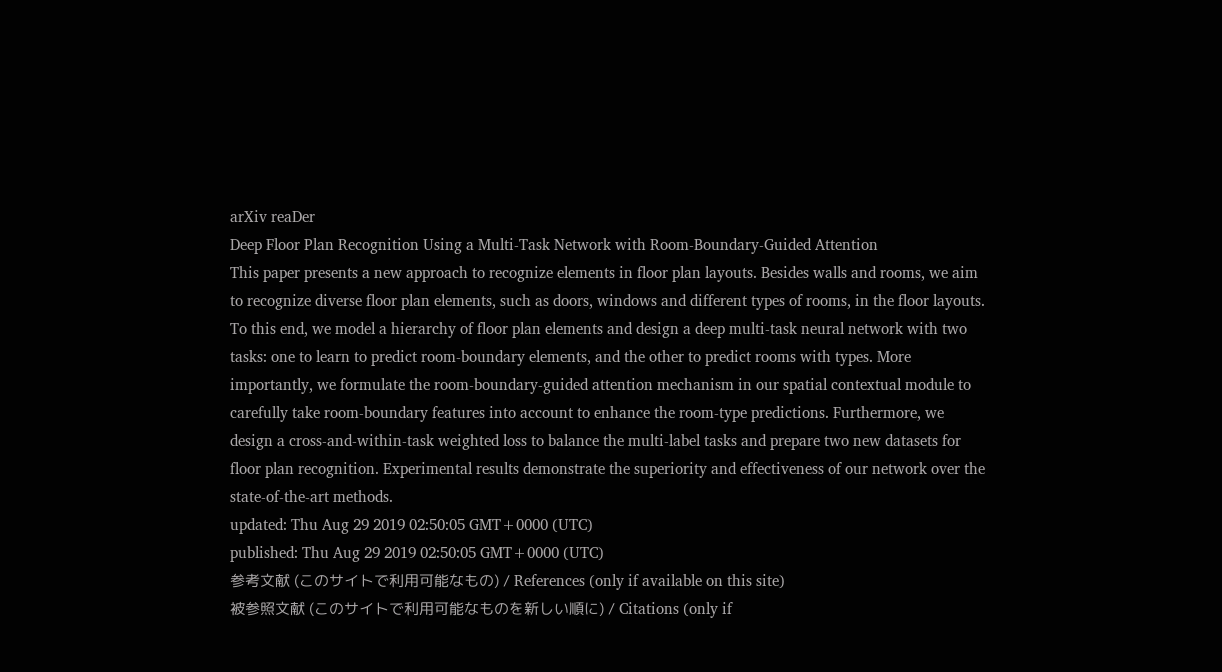arXiv reaDer
Deep Floor Plan Recognition Using a Multi-Task Network with Room-Boundary-Guided Attention
This paper presents a new approach to recognize elements in floor plan layouts. Besides walls and rooms, we aim to recognize diverse floor plan elements, such as doors, windows and different types of rooms, in the floor layouts. To this end, we model a hierarchy of floor plan elements and design a deep multi-task neural network with two tasks: one to learn to predict room-boundary elements, and the other to predict rooms with types. More importantly, we formulate the room-boundary-guided attention mechanism in our spatial contextual module to carefully take room-boundary features into account to enhance the room-type predictions. Furthermore, we design a cross-and-within-task weighted loss to balance the multi-label tasks and prepare two new datasets for floor plan recognition. Experimental results demonstrate the superiority and effectiveness of our network over the state-of-the-art methods.
updated: Thu Aug 29 2019 02:50:05 GMT+0000 (UTC)
published: Thu Aug 29 2019 02:50:05 GMT+0000 (UTC)
参考文献 (このサイトで利用可能なもの) / References (only if available on this site)
被参照文献 (このサイトで利用可能なものを新しい順に) / Citations (only if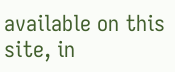available on this site, in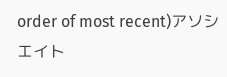order of most recent)アソシエイト